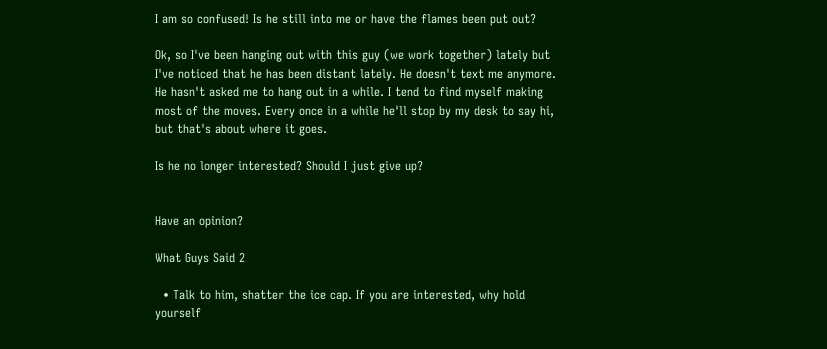I am so confused! Is he still into me or have the flames been put out?

Ok, so I've been hanging out with this guy (we work together) lately but I've noticed that he has been distant lately. He doesn't text me anymore. He hasn't asked me to hang out in a while. I tend to find myself making most of the moves. Every once in a while he'll stop by my desk to say hi, but that's about where it goes.

Is he no longer interested? Should I just give up?


Have an opinion?

What Guys Said 2

  • Talk to him, shatter the ice cap. If you are interested, why hold yourself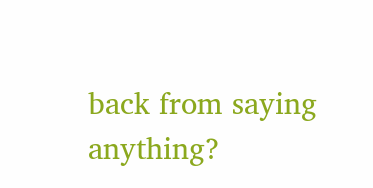back from saying anything?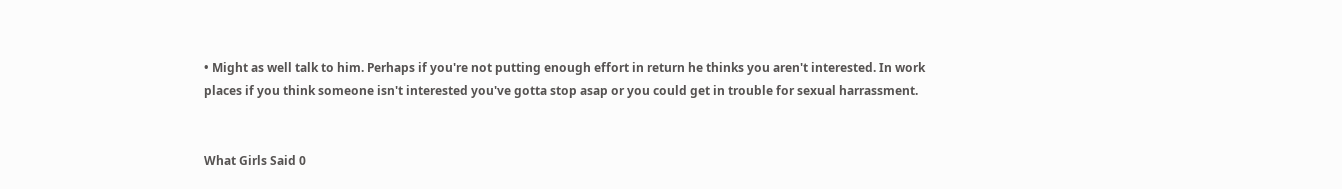• Might as well talk to him. Perhaps if you're not putting enough effort in return he thinks you aren't interested. In work places if you think someone isn't interested you've gotta stop asap or you could get in trouble for sexual harrassment.


What Girls Said 0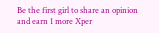Be the first girl to share an opinion
and earn 1 more Xper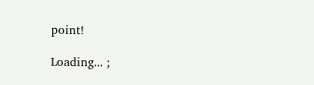point!

Loading... ;